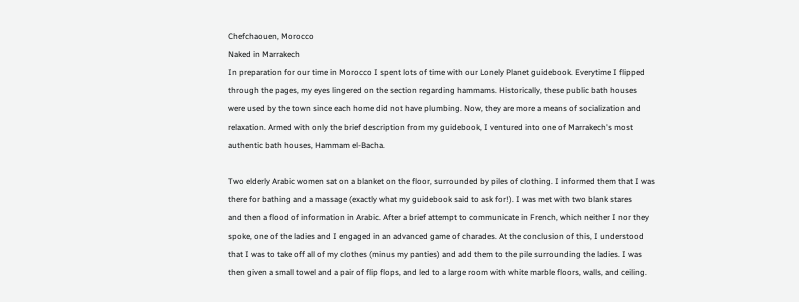Chefchaouen, Morocco
Naked in Marrakech
In preparation for our time in Morocco I spent lots of time with our Lonely Planet guidebook. Everytime I flipped
through the pages, my eyes lingered on the section regarding hammams. Historically, these public bath houses
were used by the town since each home did not have plumbing. Now, they are more a means of socialization and
relaxation. Armed with only the brief description from my guidebook, I ventured into one of Marrakech's most
authentic bath houses, Hammam el-Bacha.

Two elderly Arabic women sat on a blanket on the floor, surrounded by piles of clothing. I informed them that I was
there for bathing and a massage (exactly what my guidebook said to ask for!). I was met with two blank stares
and then a flood of information in Arabic. After a brief attempt to communicate in French, which neither I nor they
spoke, one of the ladies and I engaged in an advanced game of charades. At the conclusion of this, I understood
that I was to take off all of my clothes (minus my panties) and add them to the pile surrounding the ladies. I was
then given a small towel and a pair of flip flops, and led to a large room with white marble floors, walls, and ceiling.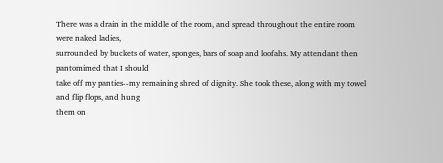There was a drain in the middle of the room, and spread throughout the entire room were naked ladies,
surrounded by buckets of water, sponges, bars of soap and loofahs. My attendant then pantomimed that I should
take off my panties--my remaining shred of dignity. She took these, along with my towel and flip flops, and hung
them on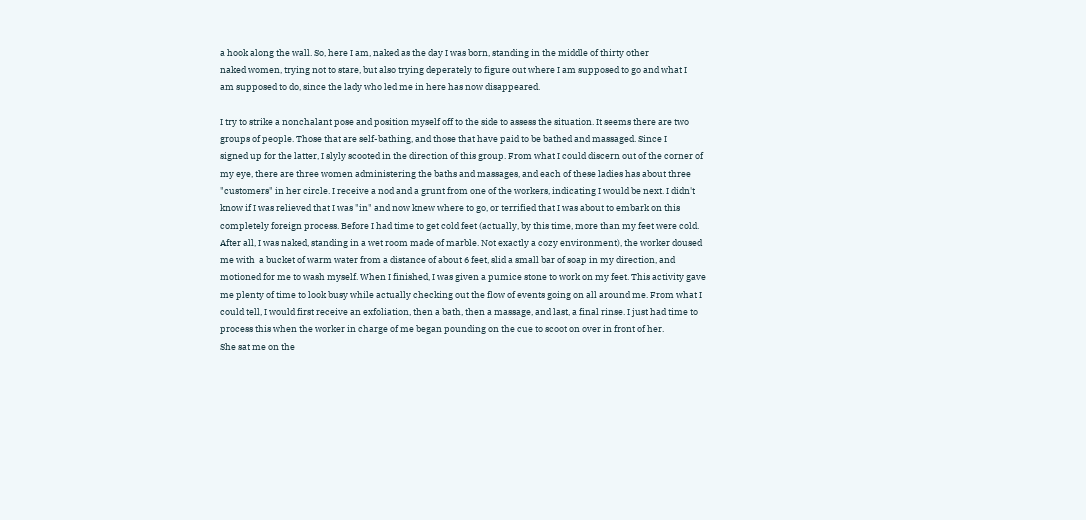a hook along the wall. So, here I am, naked as the day I was born, standing in the middle of thirty other
naked women, trying not to stare, but also trying deperately to figure out where I am supposed to go and what I
am supposed to do, since the lady who led me in here has now disappeared.

I try to strike a nonchalant pose and position myself off to the side to assess the situation. It seems there are two
groups of people. Those that are self-bathing, and those that have paid to be bathed and massaged. Since I
signed up for the latter, I slyly scooted in the direction of this group. From what I could discern out of the corner of
my eye, there are three women administering the baths and massages, and each of these ladies has about three
"customers" in her circle. I receive a nod and a grunt from one of the workers, indicating I would be next. I didn't
know if I was relieved that I was "in" and now knew where to go, or terrified that I was about to embark on this
completely foreign process. Before I had time to get cold feet (actually, by this time, more than my feet were cold.
After all, I was naked, standing in a wet room made of marble. Not exactly a cozy environment), the worker doused
me with  a bucket of warm water from a distance of about 6 feet, slid a small bar of soap in my direction, and
motioned for me to wash myself. When I finished, I was given a pumice stone to work on my feet. This activity gave
me plenty of time to look busy while actually checking out the flow of events going on all around me. From what I
could tell, I would first receive an exfoliation, then a bath, then a massage, and last, a final rinse. I just had time to
process this when the worker in charge of me began pounding on the cue to scoot on over in front of her.
She sat me on the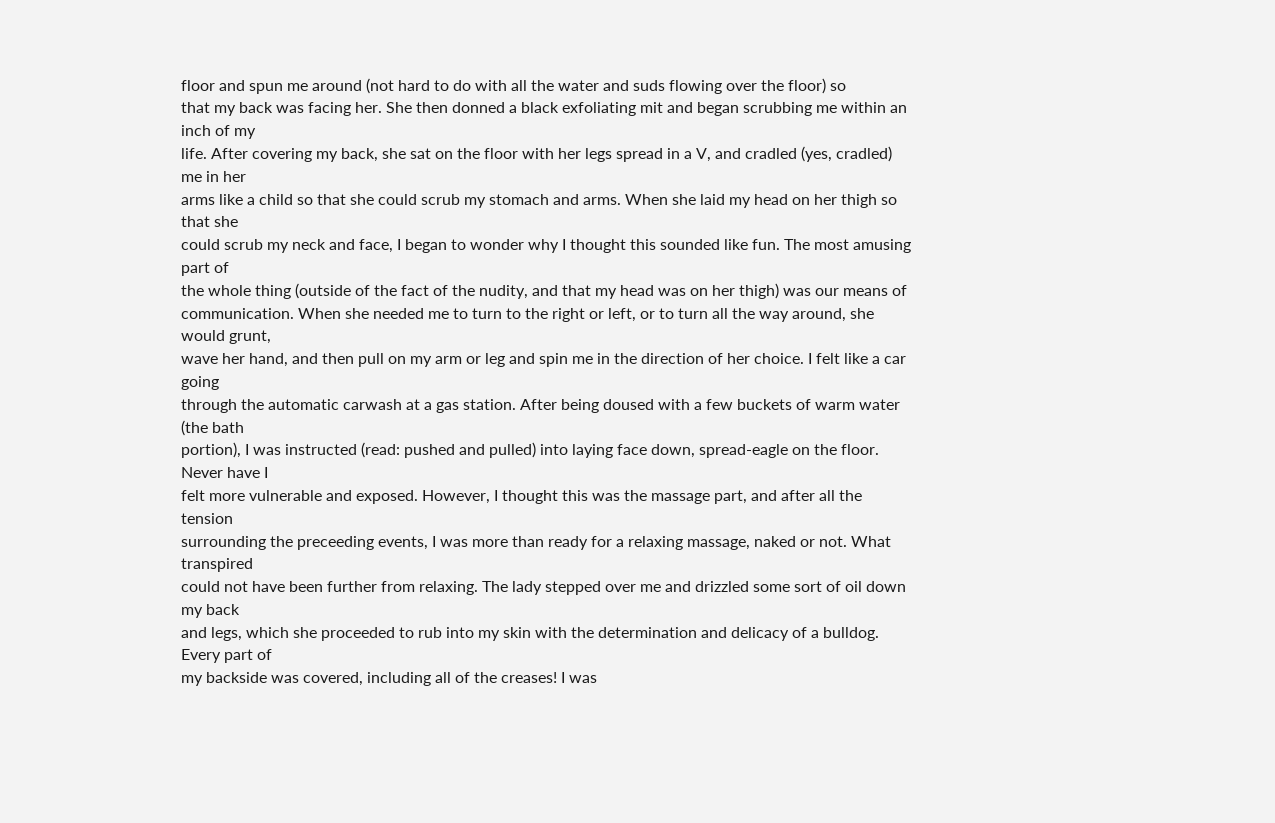floor and spun me around (not hard to do with all the water and suds flowing over the floor) so
that my back was facing her. She then donned a black exfoliating mit and began scrubbing me within an inch of my
life. After covering my back, she sat on the floor with her legs spread in a V, and cradled (yes, cradled) me in her
arms like a child so that she could scrub my stomach and arms. When she laid my head on her thigh so that she
could scrub my neck and face, I began to wonder why I thought this sounded like fun. The most amusing part of
the whole thing (outside of the fact of the nudity, and that my head was on her thigh) was our means of
communication. When she needed me to turn to the right or left, or to turn all the way around, she would grunt,
wave her hand, and then pull on my arm or leg and spin me in the direction of her choice. I felt like a car going
through the automatic carwash at a gas station. After being doused with a few buckets of warm water (the bath
portion), I was instructed (read: pushed and pulled) into laying face down, spread-eagle on the floor. Never have I
felt more vulnerable and exposed. However, I thought this was the massage part, and after all the tension
surrounding the preceeding events, I was more than ready for a relaxing massage, naked or not. What transpired
could not have been further from relaxing. The lady stepped over me and drizzled some sort of oil down my back
and legs, which she proceeded to rub into my skin with the determination and delicacy of a bulldog. Every part of
my backside was covered, including all of the creases! I was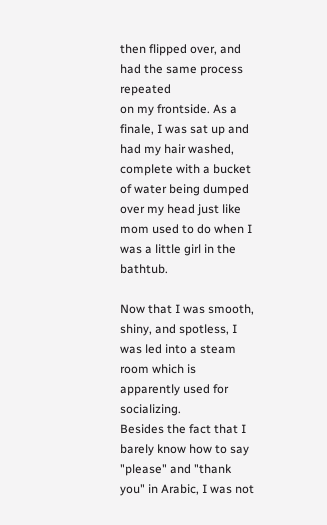then flipped over, and had the same process repeated
on my frontside. As a finale, I was sat up and had my hair washed, complete with a bucket of water being dumped
over my head just like mom used to do when I was a little girl in the bathtub.

Now that I was smooth, shiny, and spotless, I was led into a steam room which is apparently used for socializing.
Besides the fact that I barely know how to say "please" and "thank you" in Arabic, I was not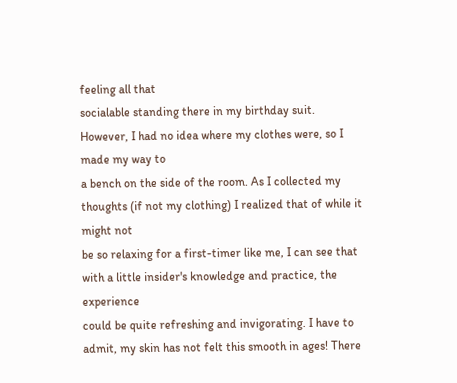feeling all that
socialable standing there in my birthday suit. However, I had no idea where my clothes were, so I made my way to
a bench on the side of the room. As I collected my thoughts (if not my clothing) I realized that of while it might not
be so relaxing for a first-timer like me, I can see that with a little insider's knowledge and practice, the experience
could be quite refreshing and invigorating. I have to admit, my skin has not felt this smooth in ages! There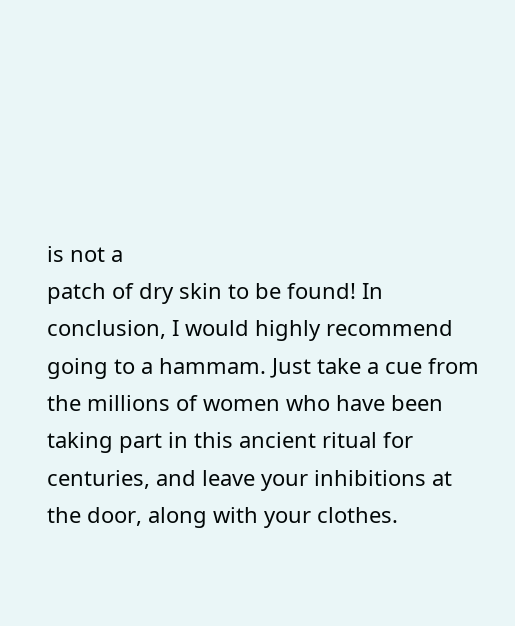is not a
patch of dry skin to be found! In conclusion, I would highly recommend going to a hammam. Just take a cue from
the millions of women who have been taking part in this ancient ritual for centuries, and leave your inhibitions at
the door, along with your clothes.